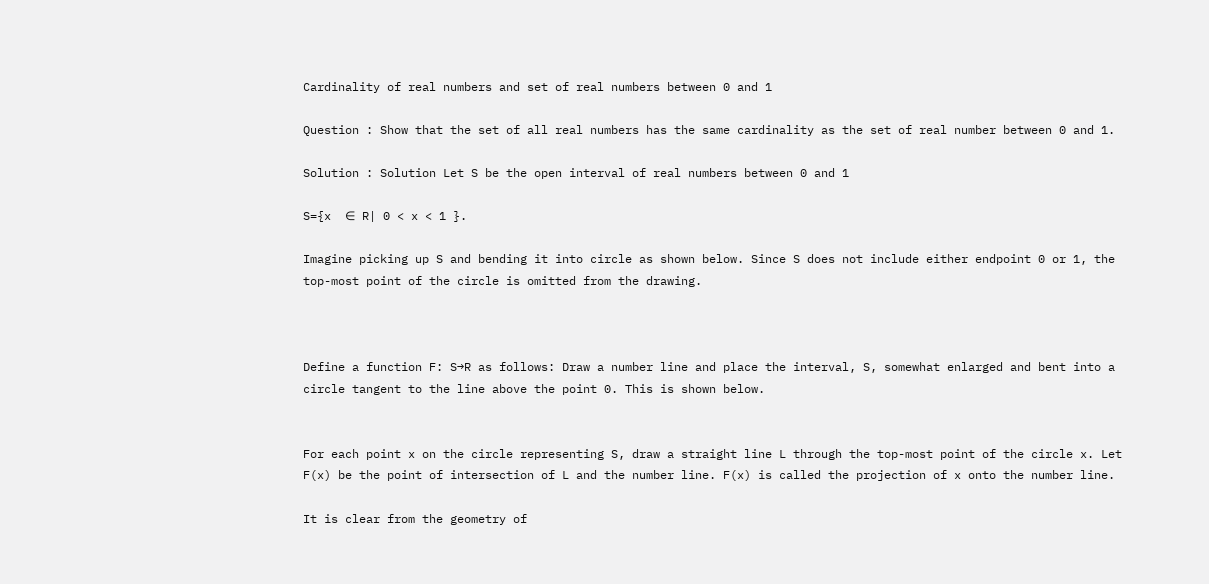Cardinality of real numbers and set of real numbers between 0 and 1

Question : Show that the set of all real numbers has the same cardinality as the set of real number between 0 and 1.

Solution : Solution Let S be the open interval of real numbers between 0 and 1

S={x  ∈ R| 0 < x < 1 }.

Imagine picking up S and bending it into circle as shown below. Since S does not include either endpoint 0 or 1, the top-most point of the circle is omitted from the drawing.



Define a function F: S→R as follows: Draw a number line and place the interval, S, somewhat enlarged and bent into a circle tangent to the line above the point 0. This is shown below.


For each point x on the circle representing S, draw a straight line L through the top-most point of the circle x. Let F(x) be the point of intersection of L and the number line. F(x) is called the projection of x onto the number line.

It is clear from the geometry of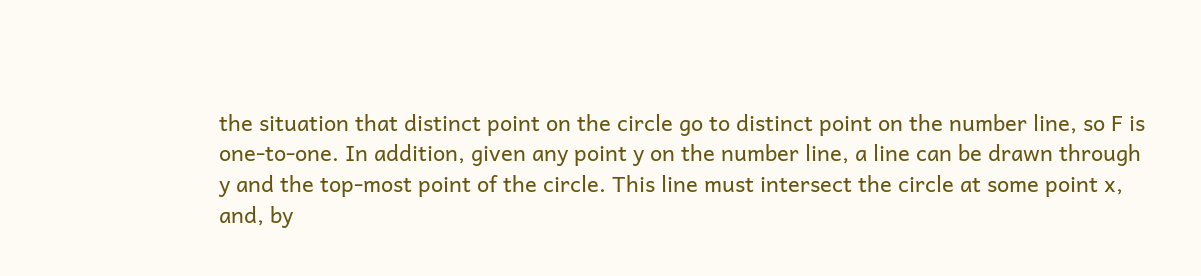the situation that distinct point on the circle go to distinct point on the number line, so F is one-to-one. In addition, given any point y on the number line, a line can be drawn through y and the top-most point of the circle. This line must intersect the circle at some point x, and, by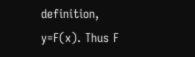definition, y=F(x). Thus F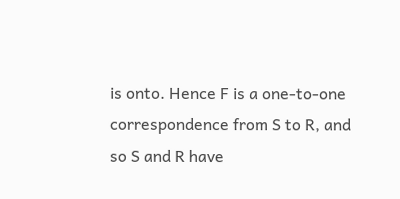is onto. Hence F is a one-to-one correspondence from S to R, and so S and R have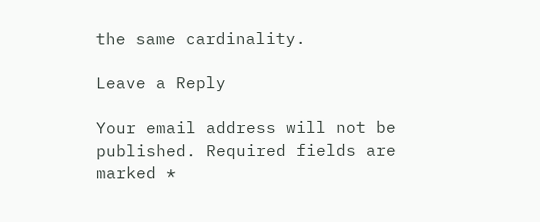the same cardinality.

Leave a Reply

Your email address will not be published. Required fields are marked *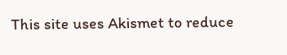This site uses Akismet to reduce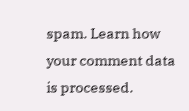spam. Learn how your comment data is processed.